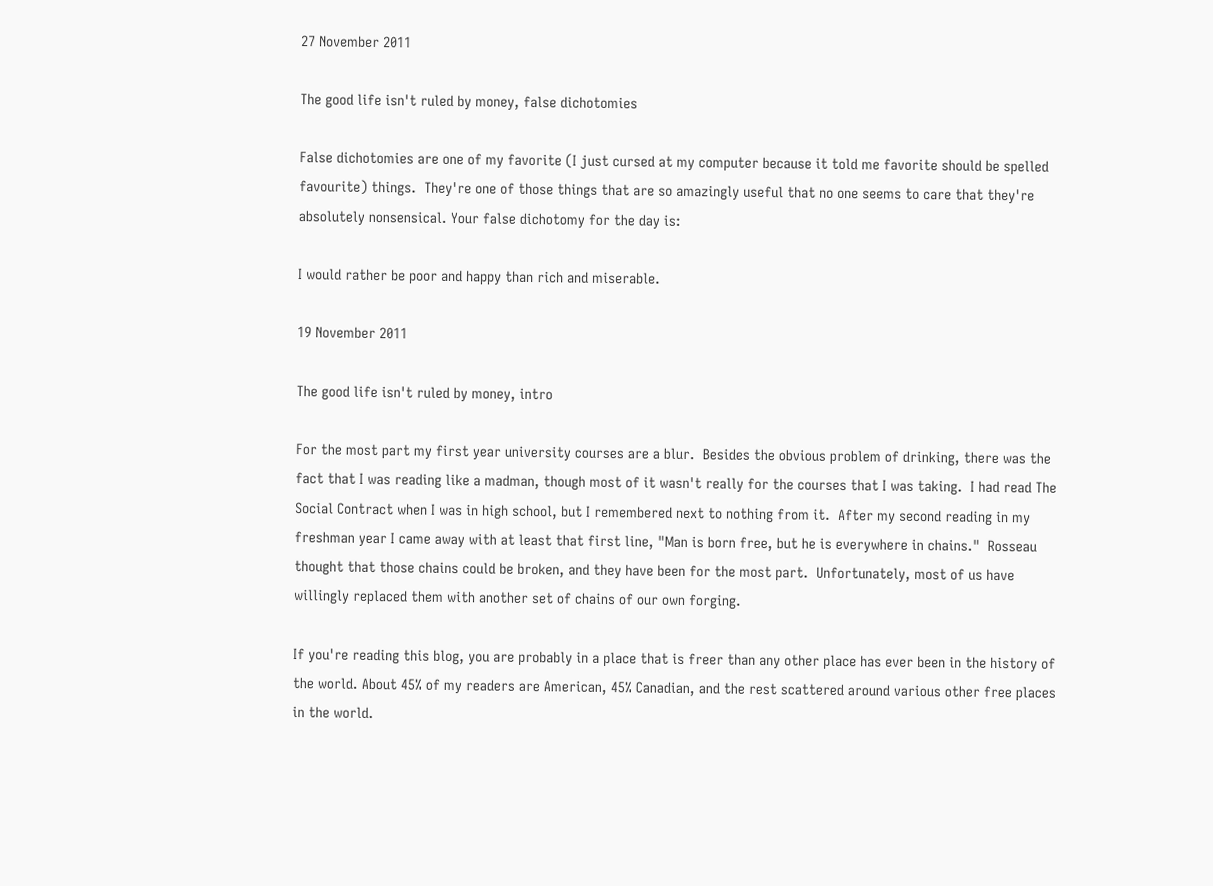27 November 2011

The good life isn't ruled by money, false dichotomies

False dichotomies are one of my favorite (I just cursed at my computer because it told me favorite should be spelled favourite) things.  They're one of those things that are so amazingly useful that no one seems to care that they're absolutely nonsensical. Your false dichotomy for the day is:

I would rather be poor and happy than rich and miserable.

19 November 2011

The good life isn't ruled by money, intro

For the most part my first year university courses are a blur.  Besides the obvious problem of drinking, there was the fact that I was reading like a madman, though most of it wasn't really for the courses that I was taking.  I had read The Social Contract when I was in high school, but I remembered next to nothing from it.  After my second reading in my freshman year I came away with at least that first line, "Man is born free, but he is everywhere in chains."  Rosseau thought that those chains could be broken, and they have been for the most part.  Unfortunately, most of us have willingly replaced them with another set of chains of our own forging.

If you're reading this blog, you are probably in a place that is freer than any other place has ever been in the history of the world. About 45% of my readers are American, 45% Canadian, and the rest scattered around various other free places in the world.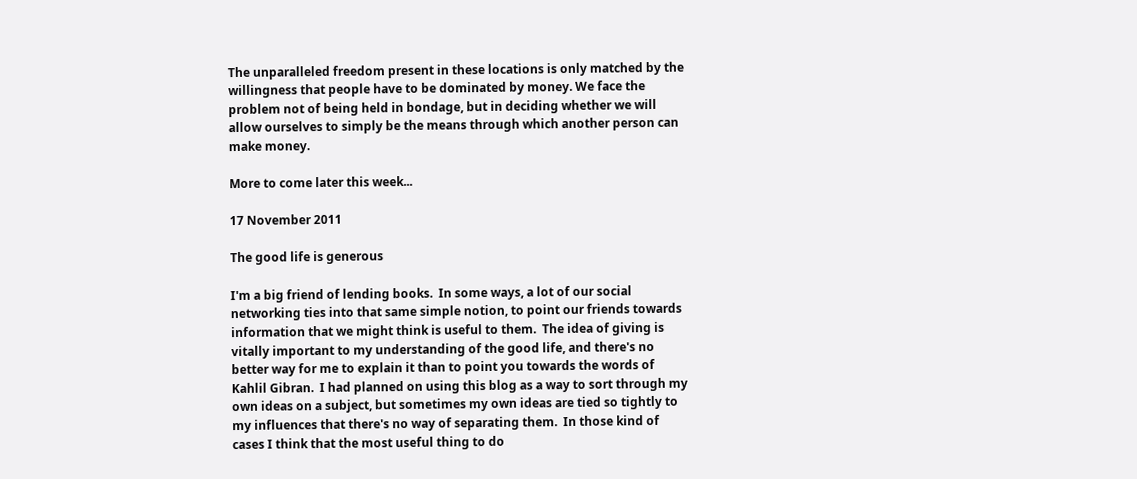The unparalleled freedom present in these locations is only matched by the willingness that people have to be dominated by money. We face the problem not of being held in bondage, but in deciding whether we will allow ourselves to simply be the means through which another person can make money.

More to come later this week...

17 November 2011

The good life is generous

I'm a big friend of lending books.  In some ways, a lot of our social networking ties into that same simple notion, to point our friends towards information that we might think is useful to them.  The idea of giving is vitally important to my understanding of the good life, and there's no better way for me to explain it than to point you towards the words of Kahlil Gibran.  I had planned on using this blog as a way to sort through my own ideas on a subject, but sometimes my own ideas are tied so tightly to my influences that there's no way of separating them.  In those kind of cases I think that the most useful thing to do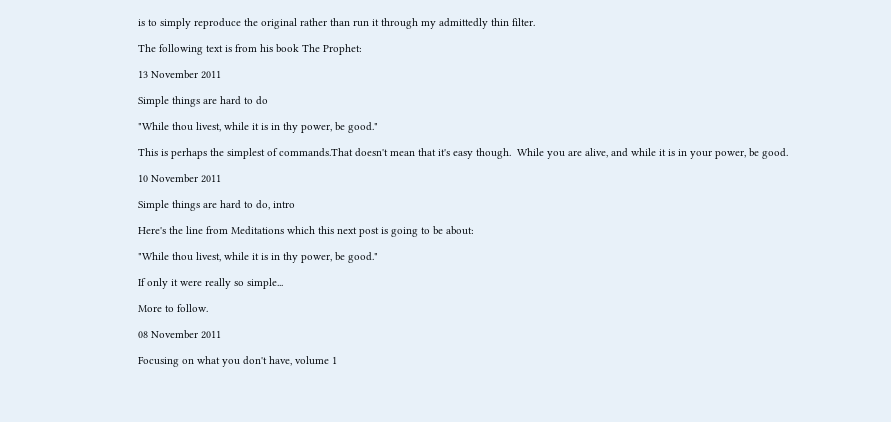is to simply reproduce the original rather than run it through my admittedly thin filter.

The following text is from his book The Prophet:

13 November 2011

Simple things are hard to do

"While thou livest, while it is in thy power, be good."

This is perhaps the simplest of commands.That doesn't mean that it's easy though.  While you are alive, and while it is in your power, be good.

10 November 2011

Simple things are hard to do, intro

Here's the line from Meditations which this next post is going to be about:

"While thou livest, while it is in thy power, be good."

If only it were really so simple...

More to follow.

08 November 2011

Focusing on what you don't have, volume 1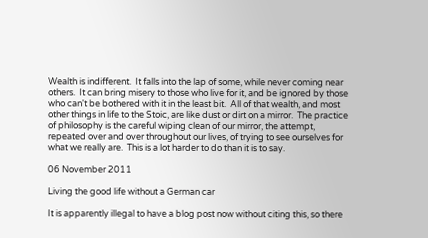Wealth is indifferent.  It falls into the lap of some, while never coming near others.  It can bring misery to those who live for it, and be ignored by those who can't be bothered with it in the least bit.  All of that wealth, and most other things in life to the Stoic, are like dust or dirt on a mirror.  The practice of philosophy is the careful wiping clean of our mirror, the attempt, repeated over and over throughout our lives, of trying to see ourselves for what we really are.  This is a lot harder to do than it is to say.

06 November 2011

Living the good life without a German car

It is apparently illegal to have a blog post now without citing this, so there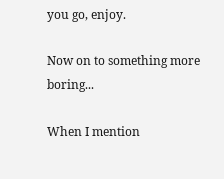you go, enjoy.

Now on to something more boring...

When I mention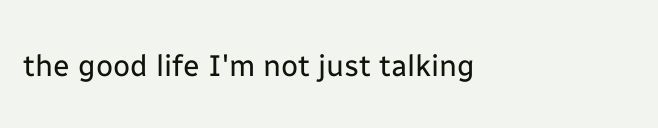the good life I'm not just talking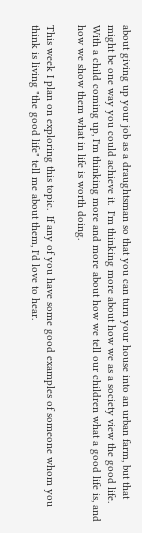about giving up your job as a draughtsman so that you can turn your house into an urban farm, but that might be one way you could achieve it.  I'm thinking more about how we as a society view the good life.  With a child coming up, I'm thinking more and more about how we tell our children what a good life is, and how we show them what in life is worth doing.

This week I plan on exploring this topic.  If any of you have some good examples of someone whom you think is living "the good life" tell me about them, I'd love to hear.